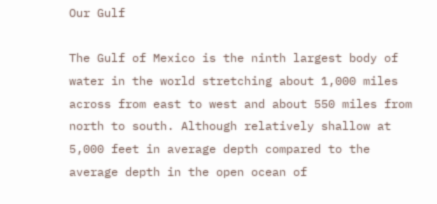Our Gulf

The Gulf of Mexico is the ninth largest body of water in the world stretching about 1,000 miles across from east to west and about 550 miles from north to south. Although relatively shallow at 5,000 feet in average depth compared to the average depth in the open ocean of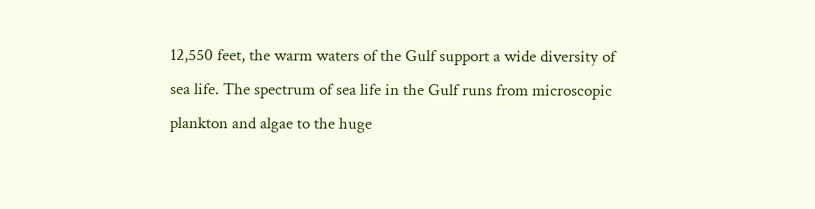12,550 feet, the warm waters of the Gulf support a wide diversity of sea life. The spectrum of sea life in the Gulf runs from microscopic plankton and algae to the huge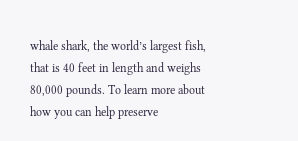whale shark, the world’s largest fish, that is 40 feet in length and weighs 80,000 pounds. To learn more about how you can help preserve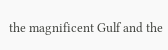the magnificent Gulf and the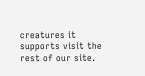creatures it supports visit the rest of our site.